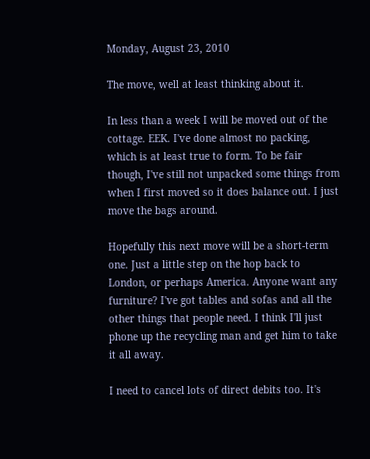Monday, August 23, 2010

The move, well at least thinking about it.

In less than a week I will be moved out of the cottage. EEK. I've done almost no packing, which is at least true to form. To be fair though, I've still not unpacked some things from when I first moved so it does balance out. I just move the bags around.

Hopefully this next move will be a short-term one. Just a little step on the hop back to London, or perhaps America. Anyone want any furniture? I've got tables and sofas and all the other things that people need. I think I'll just phone up the recycling man and get him to take it all away.

I need to cancel lots of direct debits too. It's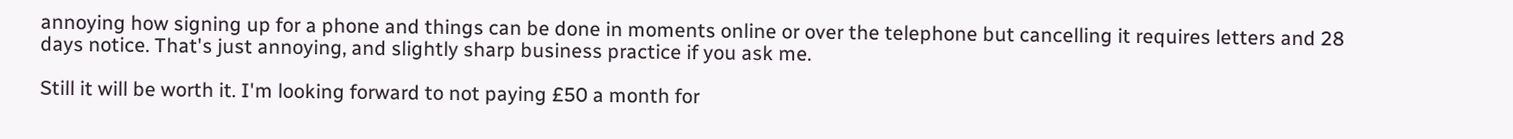annoying how signing up for a phone and things can be done in moments online or over the telephone but cancelling it requires letters and 28 days notice. That's just annoying, and slightly sharp business practice if you ask me.

Still it will be worth it. I'm looking forward to not paying £50 a month for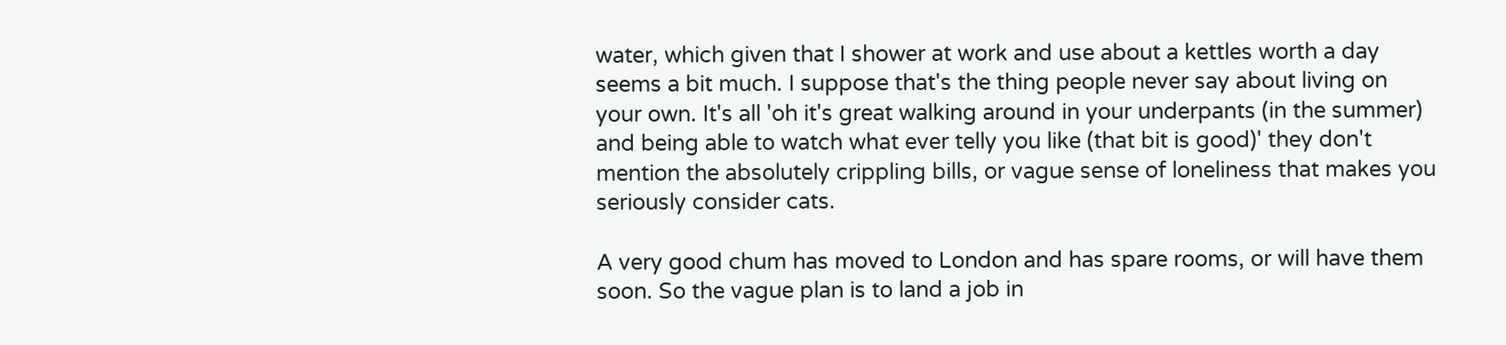water, which given that I shower at work and use about a kettles worth a day seems a bit much. I suppose that's the thing people never say about living on your own. It's all 'oh it's great walking around in your underpants (in the summer) and being able to watch what ever telly you like (that bit is good)' they don't mention the absolutely crippling bills, or vague sense of loneliness that makes you seriously consider cats.

A very good chum has moved to London and has spare rooms, or will have them soon. So the vague plan is to land a job in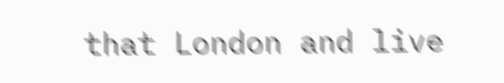that London and live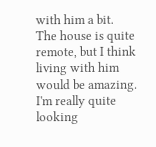with him a bit. The house is quite remote, but I think living with him would be amazing. I'm really quite looking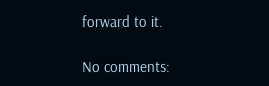forward to it.

No comments: